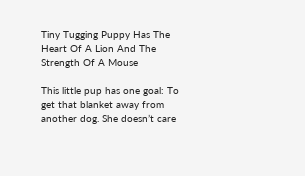Tiny Tugging Puppy Has The Heart Of A Lion And The Strength Of A Mouse

This little pup has one goal: To get that blanket away from another dog. She doesn’t care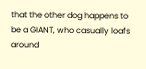that the other dog happens to be a GIANT, who casually loafs around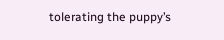tolerating the puppy’s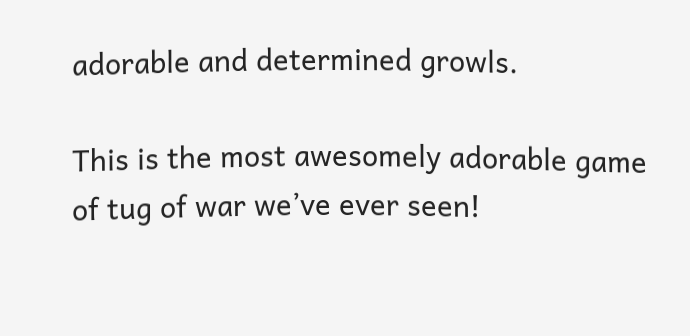adorable and determined growls.

This is the most awesomely adorable game of tug of war we’ve ever seen!